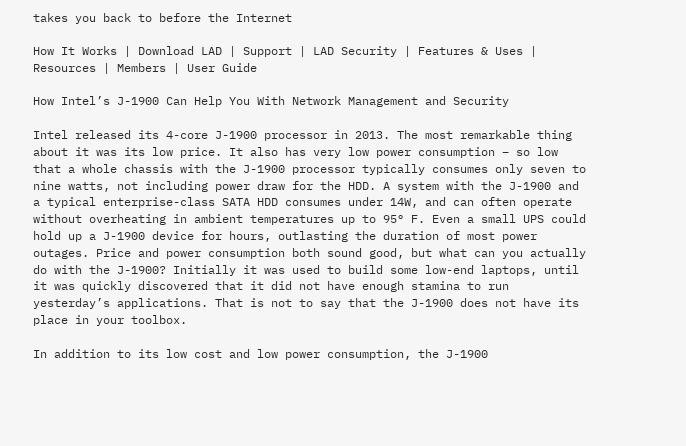takes you back to before the Internet

How It Works | Download LAD | Support | LAD Security | Features & Uses | Resources | Members | User Guide

How Intel’s J-1900 Can Help You With Network Management and Security

Intel released its 4-core J-1900 processor in 2013. The most remarkable thing about it was its low price. It also has very low power consumption – so low that a whole chassis with the J-1900 processor typically consumes only seven to nine watts, not including power draw for the HDD. A system with the J-1900 and a typical enterprise-class SATA HDD consumes under 14W, and can often operate without overheating in ambient temperatures up to 95° F. Even a small UPS could hold up a J-1900 device for hours, outlasting the duration of most power outages. Price and power consumption both sound good, but what can you actually do with the J-1900? Initially it was used to build some low-end laptops, until it was quickly discovered that it did not have enough stamina to run yesterday’s applications. That is not to say that the J-1900 does not have its place in your toolbox.

In addition to its low cost and low power consumption, the J-1900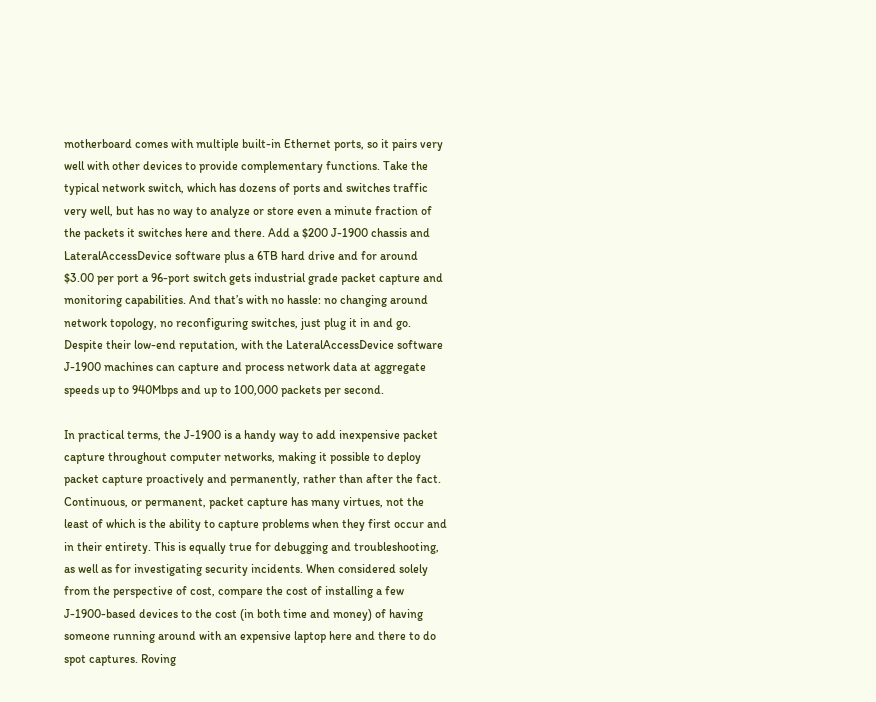motherboard comes with multiple built-in Ethernet ports, so it pairs very well with other devices to provide complementary functions. Take the typical network switch, which has dozens of ports and switches traffic very well, but has no way to analyze or store even a minute fraction of the packets it switches here and there. Add a $200 J-1900 chassis and LateralAccessDevice software plus a 6TB hard drive and for around $3.00 per port a 96-port switch gets industrial grade packet capture and monitoring capabilities. And that’s with no hassle: no changing around network topology, no reconfiguring switches, just plug it in and go. Despite their low-end reputation, with the LateralAccessDevice software J-1900 machines can capture and process network data at aggregate speeds up to 940Mbps and up to 100,000 packets per second.

In practical terms, the J-1900 is a handy way to add inexpensive packet capture throughout computer networks, making it possible to deploy packet capture proactively and permanently, rather than after the fact. Continuous, or permanent, packet capture has many virtues, not the least of which is the ability to capture problems when they first occur and in their entirety. This is equally true for debugging and troubleshooting, as well as for investigating security incidents. When considered solely from the perspective of cost, compare the cost of installing a few J-1900-based devices to the cost (in both time and money) of having someone running around with an expensive laptop here and there to do spot captures. Roving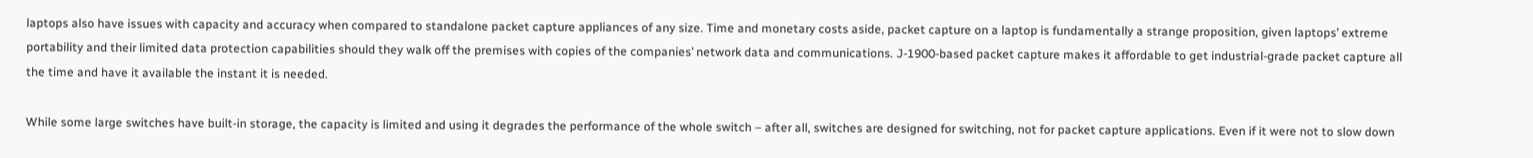laptops also have issues with capacity and accuracy when compared to standalone packet capture appliances of any size. Time and monetary costs aside, packet capture on a laptop is fundamentally a strange proposition, given laptops’ extreme portability and their limited data protection capabilities should they walk off the premises with copies of the companies’ network data and communications. J-1900-based packet capture makes it affordable to get industrial-grade packet capture all the time and have it available the instant it is needed.

While some large switches have built-in storage, the capacity is limited and using it degrades the performance of the whole switch – after all, switches are designed for switching, not for packet capture applications. Even if it were not to slow down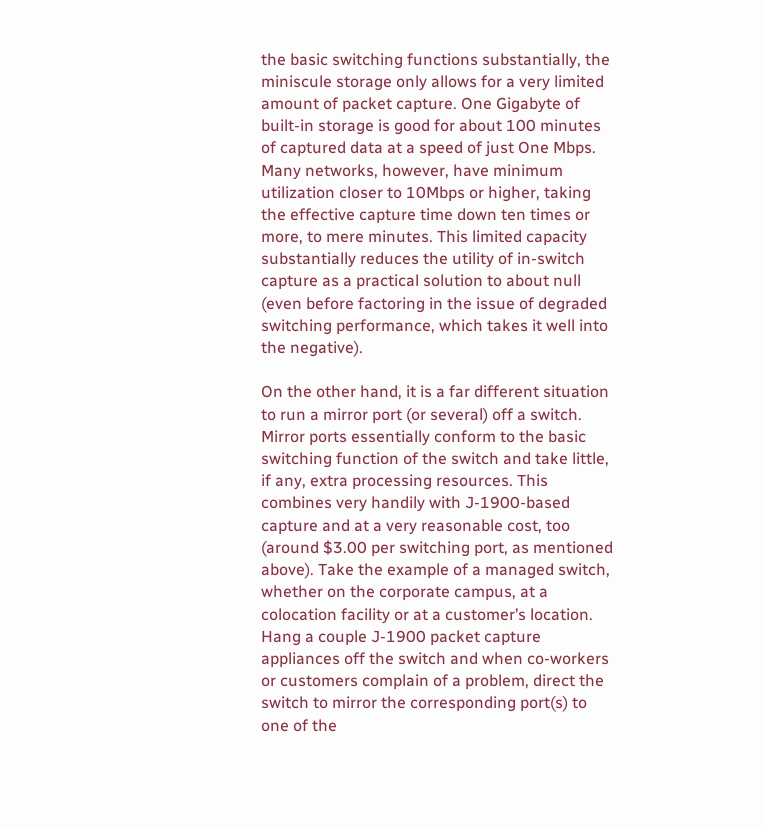the basic switching functions substantially, the miniscule storage only allows for a very limited amount of packet capture. One Gigabyte of built-in storage is good for about 100 minutes of captured data at a speed of just One Mbps. Many networks, however, have minimum utilization closer to 10Mbps or higher, taking the effective capture time down ten times or more, to mere minutes. This limited capacity substantially reduces the utility of in-switch capture as a practical solution to about null (even before factoring in the issue of degraded switching performance, which takes it well into the negative).

On the other hand, it is a far different situation to run a mirror port (or several) off a switch. Mirror ports essentially conform to the basic switching function of the switch and take little, if any, extra processing resources. This combines very handily with J-1900-based capture and at a very reasonable cost, too (around $3.00 per switching port, as mentioned above). Take the example of a managed switch, whether on the corporate campus, at a colocation facility or at a customer’s location. Hang a couple J-1900 packet capture appliances off the switch and when co-workers or customers complain of a problem, direct the switch to mirror the corresponding port(s) to one of the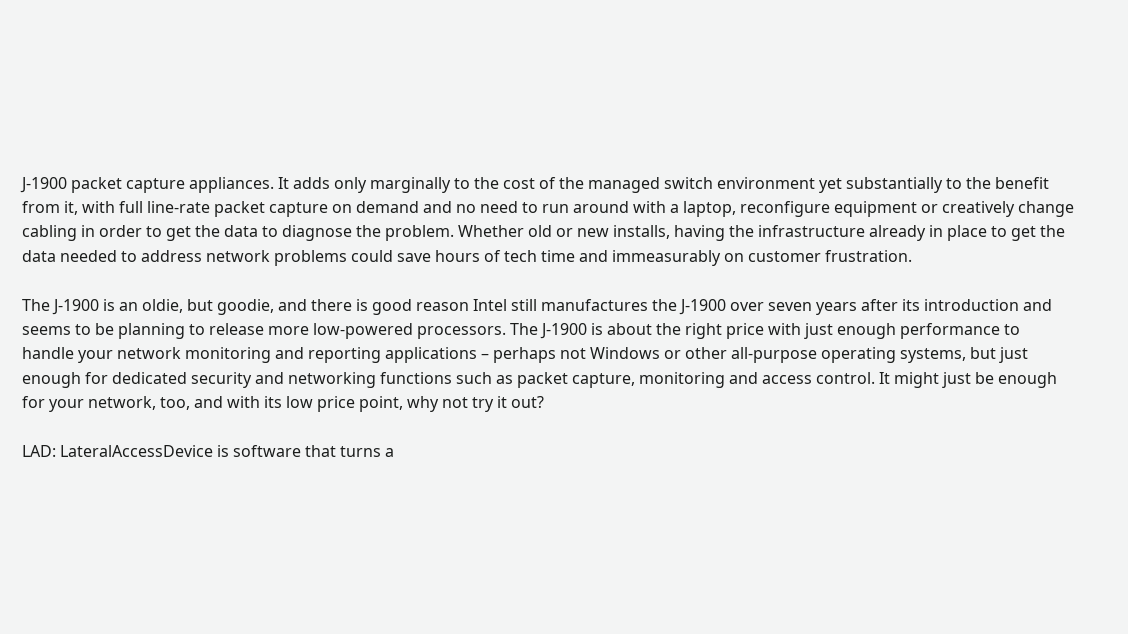J-1900 packet capture appliances. It adds only marginally to the cost of the managed switch environment yet substantially to the benefit from it, with full line-rate packet capture on demand and no need to run around with a laptop, reconfigure equipment or creatively change cabling in order to get the data to diagnose the problem. Whether old or new installs, having the infrastructure already in place to get the data needed to address network problems could save hours of tech time and immeasurably on customer frustration.

The J-1900 is an oldie, but goodie, and there is good reason Intel still manufactures the J-1900 over seven years after its introduction and seems to be planning to release more low-powered processors. The J-1900 is about the right price with just enough performance to handle your network monitoring and reporting applications – perhaps not Windows or other all-purpose operating systems, but just enough for dedicated security and networking functions such as packet capture, monitoring and access control. It might just be enough for your network, too, and with its low price point, why not try it out?

LAD: LateralAccessDevice is software that turns a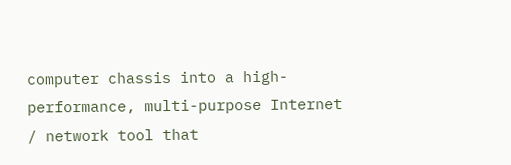computer chassis into a high-performance, multi-purpose Internet / network tool that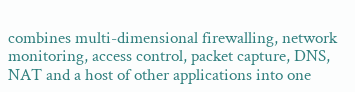combines multi-dimensional firewalling, network monitoring, access control, packet capture, DNS, NAT and a host of other applications into one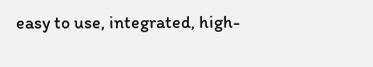easy to use, integrated, high-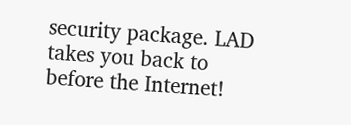security package. LAD takes you back to before the Internet!